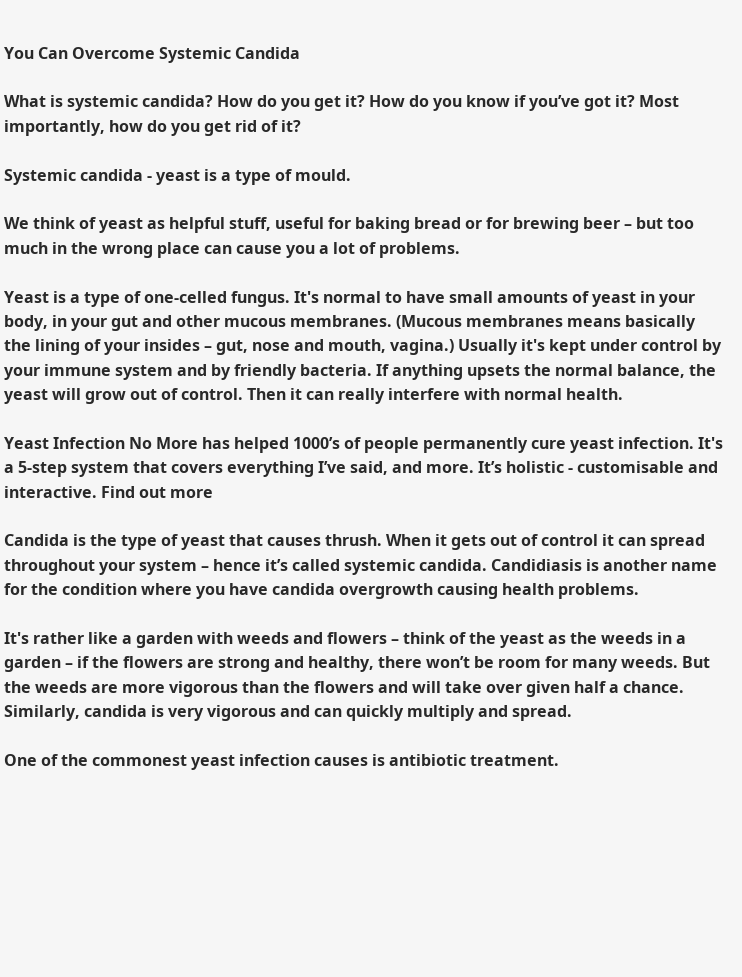You Can Overcome Systemic Candida

What is systemic candida? How do you get it? How do you know if you’ve got it? Most importantly, how do you get rid of it?

Systemic candida - yeast is a type of mould.

We think of yeast as helpful stuff, useful for baking bread or for brewing beer – but too much in the wrong place can cause you a lot of problems.

Yeast is a type of one-celled fungus. It's normal to have small amounts of yeast in your body, in your gut and other mucous membranes. (Mucous membranes means basically the lining of your insides – gut, nose and mouth, vagina.) Usually it's kept under control by your immune system and by friendly bacteria. If anything upsets the normal balance, the yeast will grow out of control. Then it can really interfere with normal health.

Yeast Infection No More has helped 1000’s of people permanently cure yeast infection. It's a 5-step system that covers everything I’ve said, and more. It’s holistic - customisable and interactive. Find out more

Candida is the type of yeast that causes thrush. When it gets out of control it can spread throughout your system – hence it’s called systemic candida. Candidiasis is another name for the condition where you have candida overgrowth causing health problems.

It's rather like a garden with weeds and flowers – think of the yeast as the weeds in a garden – if the flowers are strong and healthy, there won’t be room for many weeds. But the weeds are more vigorous than the flowers and will take over given half a chance. Similarly, candida is very vigorous and can quickly multiply and spread.

One of the commonest yeast infection causes is antibiotic treatment.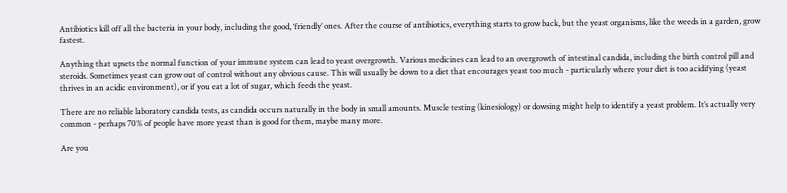Antibiotics kill off all the bacteria in your body, including the good, ‘friendly’ ones. After the course of antibiotics, everything starts to grow back, but the yeast organisms, like the weeds in a garden, grow fastest.

Anything that upsets the normal function of your immune system can lead to yeast overgrowth. Various medicines can lead to an overgrowth of intestinal candida, including the birth control pill and steroids. Sometimes yeast can grow out of control without any obvious cause. This will usually be down to a diet that encourages yeast too much - particularly where your diet is too acidifying (yeast thrives in an acidic environment), or if you eat a lot of sugar, which feeds the yeast.

There are no reliable laboratory candida tests, as candida occurs naturally in the body in small amounts. Muscle testing (kinesiology) or dowsing might help to identify a yeast problem. It’s actually very common - perhaps 70% of people have more yeast than is good for them, maybe many more.

Are you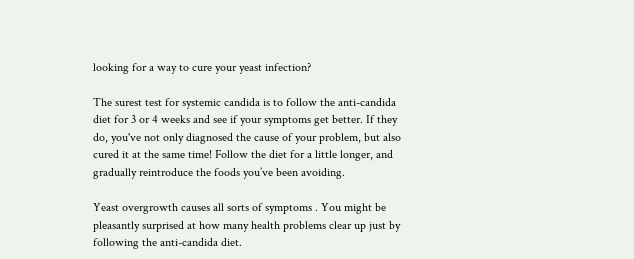looking for a way to cure your yeast infection?

The surest test for systemic candida is to follow the anti-candida diet for 3 or 4 weeks and see if your symptoms get better. If they do, you've not only diagnosed the cause of your problem, but also cured it at the same time! Follow the diet for a little longer, and gradually reintroduce the foods you’ve been avoiding.

Yeast overgrowth causes all sorts of symptoms . You might be pleasantly surprised at how many health problems clear up just by following the anti-candida diet.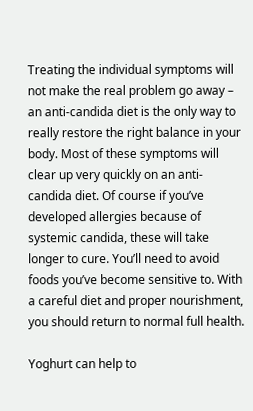Treating the individual symptoms will not make the real problem go away – an anti-candida diet is the only way to really restore the right balance in your body. Most of these symptoms will clear up very quickly on an anti-candida diet. Of course if you’ve developed allergies because of systemic candida, these will take longer to cure. You’ll need to avoid foods you’ve become sensitive to. With a careful diet and proper nourishment, you should return to normal full health.

Yoghurt can help to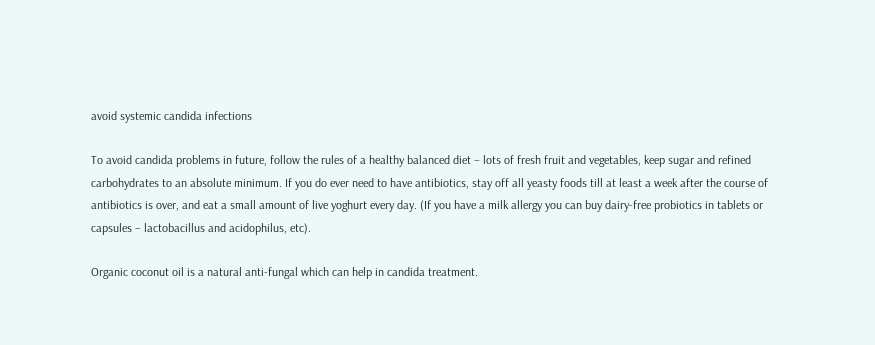avoid systemic candida infections

To avoid candida problems in future, follow the rules of a healthy balanced diet – lots of fresh fruit and vegetables, keep sugar and refined carbohydrates to an absolute minimum. If you do ever need to have antibiotics, stay off all yeasty foods till at least a week after the course of antibiotics is over, and eat a small amount of live yoghurt every day. (If you have a milk allergy you can buy dairy-free probiotics in tablets or capsules – lactobacillus and acidophilus, etc).

Organic coconut oil is a natural anti-fungal which can help in candida treatment.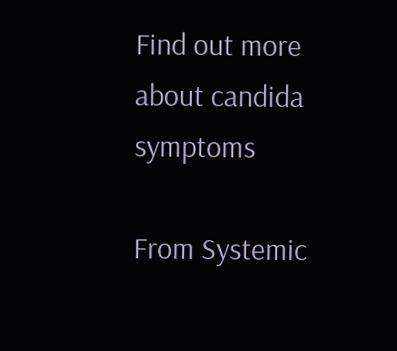Find out more about candida symptoms

From Systemic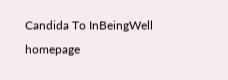Candida To InBeingWell homepage